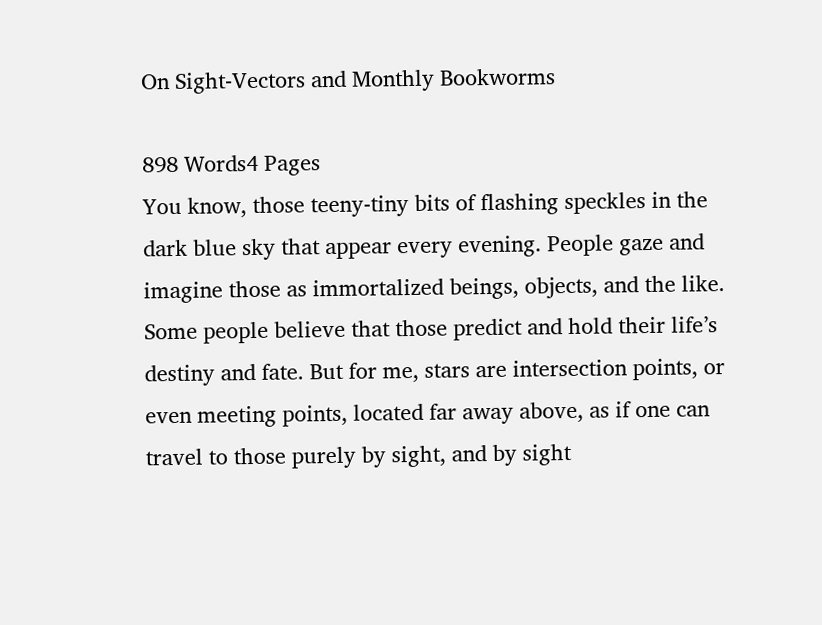On Sight-Vectors and Monthly Bookworms

898 Words4 Pages
You know, those teeny-tiny bits of flashing speckles in the dark blue sky that appear every evening. People gaze and imagine those as immortalized beings, objects, and the like. Some people believe that those predict and hold their life’s destiny and fate. But for me, stars are intersection points, or even meeting points, located far away above, as if one can travel to those purely by sight, and by sight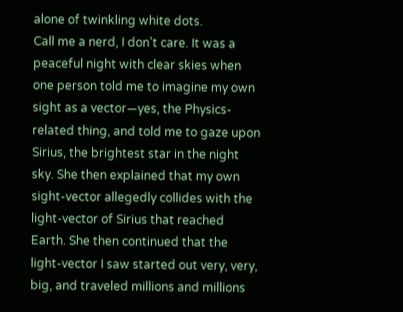alone of twinkling white dots.
Call me a nerd, I don’t care. It was a peaceful night with clear skies when one person told me to imagine my own sight as a vector—yes, the Physics-related thing, and told me to gaze upon Sirius, the brightest star in the night sky. She then explained that my own sight-vector allegedly collides with the light-vector of Sirius that reached Earth. She then continued that the light-vector I saw started out very, very, big, and traveled millions and millions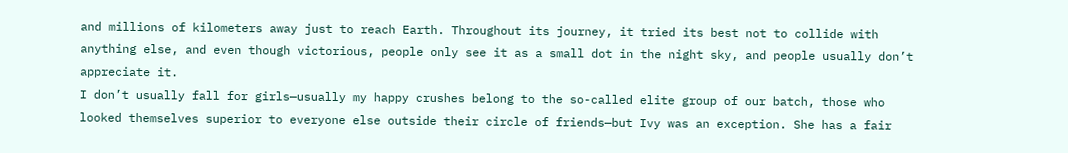and millions of kilometers away just to reach Earth. Throughout its journey, it tried its best not to collide with anything else, and even though victorious, people only see it as a small dot in the night sky, and people usually don’t appreciate it.
I don’t usually fall for girls—usually my happy crushes belong to the so-called elite group of our batch, those who looked themselves superior to everyone else outside their circle of friends—but Ivy was an exception. She has a fair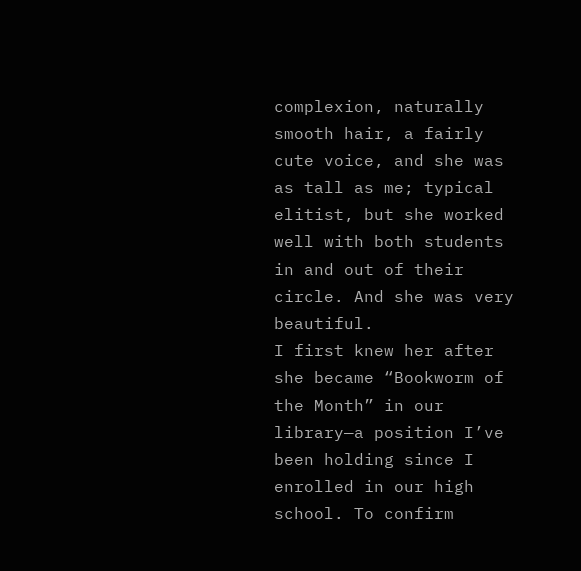complexion, naturally smooth hair, a fairly cute voice, and she was as tall as me; typical elitist, but she worked well with both students in and out of their circle. And she was very beautiful.
I first knew her after she became “Bookworm of the Month” in our library—a position I’ve been holding since I enrolled in our high school. To confirm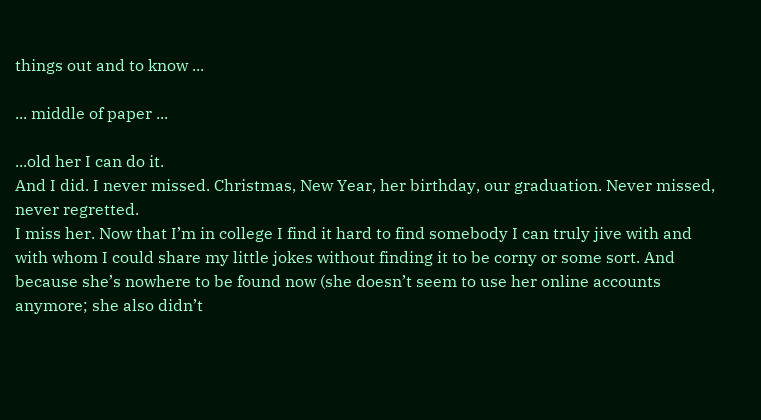things out and to know ...

... middle of paper ...

...old her I can do it.
And I did. I never missed. Christmas, New Year, her birthday, our graduation. Never missed, never regretted.
I miss her. Now that I’m in college I find it hard to find somebody I can truly jive with and with whom I could share my little jokes without finding it to be corny or some sort. And because she’s nowhere to be found now (she doesn’t seem to use her online accounts anymore; she also didn’t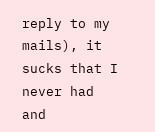reply to my mails), it sucks that I never had and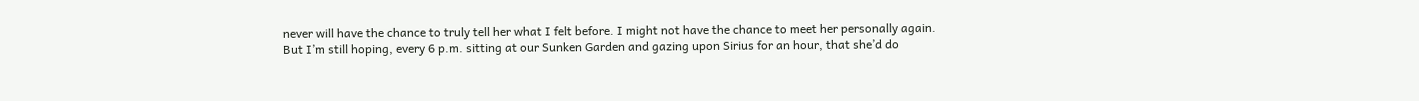never will have the chance to truly tell her what I felt before. I might not have the chance to meet her personally again.
But I’m still hoping, every 6 p.m. sitting at our Sunken Garden and gazing upon Sirius for an hour, that she’d do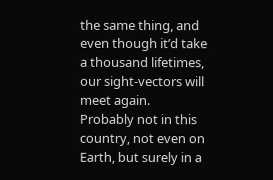the same thing, and even though it’d take a thousand lifetimes, our sight-vectors will meet again.
Probably not in this country, not even on Earth, but surely in a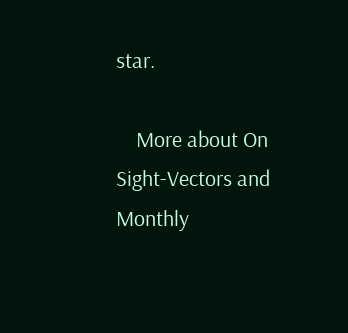star.

    More about On Sight-Vectors and Monthly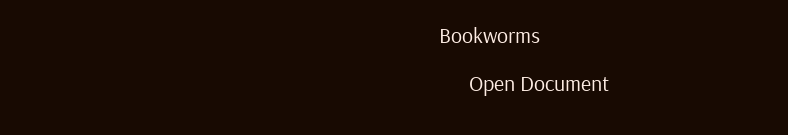Bookworms

      Open Document